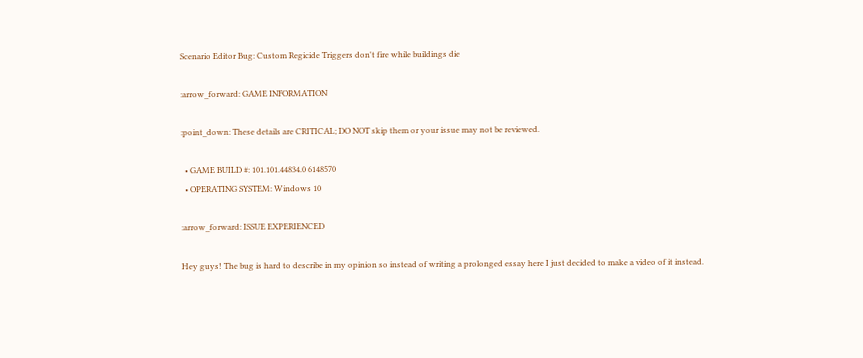Scenario Editor Bug: Custom Regicide Triggers don't fire while buildings die

:arrow_forward: GAME INFORMATION

:point_down: These details are CRITICAL; DO NOT skip them or your issue may not be reviewed.

  • GAME BUILD #: 101.101.44834.0 6148570
  • OPERATING SYSTEM: Windows 10

:arrow_forward: ISSUE EXPERIENCED

Hey guys! The bug is hard to describe in my opinion so instead of writing a prolonged essay here I just decided to make a video of it instead.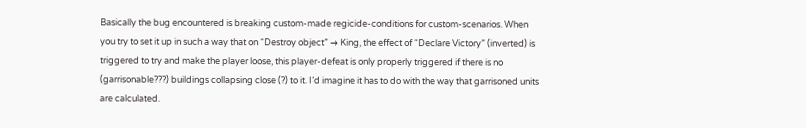Basically the bug encountered is breaking custom-made regicide-conditions for custom-scenarios. When you try to set it up in such a way that on “Destroy object” → King, the effect of “Declare Victory” (inverted) is triggered to try and make the player loose, this player-defeat is only properly triggered if there is no (garrisonable???) buildings collapsing close (?) to it. I’d imagine it has to do with the way that garrisoned units are calculated.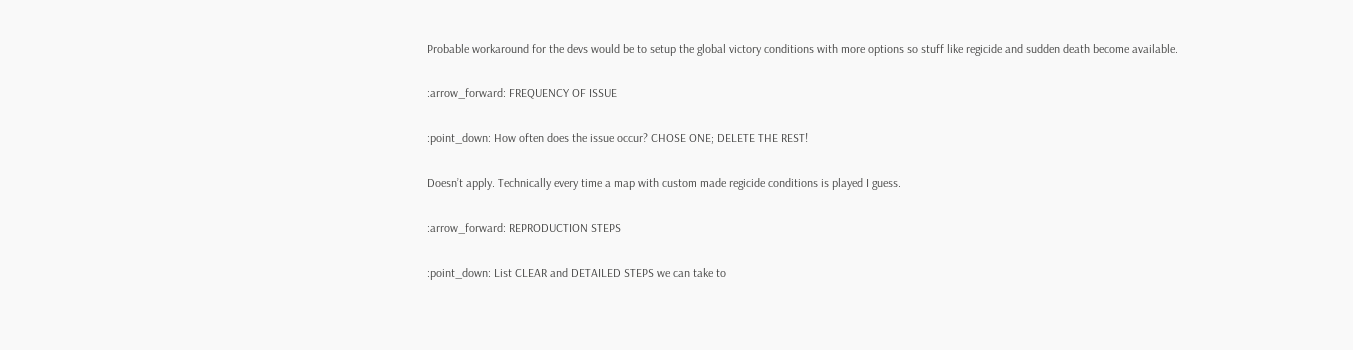Probable workaround for the devs would be to setup the global victory conditions with more options so stuff like regicide and sudden death become available.

:arrow_forward: FREQUENCY OF ISSUE

:point_down: How often does the issue occur? CHOSE ONE; DELETE THE REST!

Doesn’t apply. Technically every time a map with custom made regicide conditions is played I guess.

:arrow_forward: REPRODUCTION STEPS

:point_down: List CLEAR and DETAILED STEPS we can take to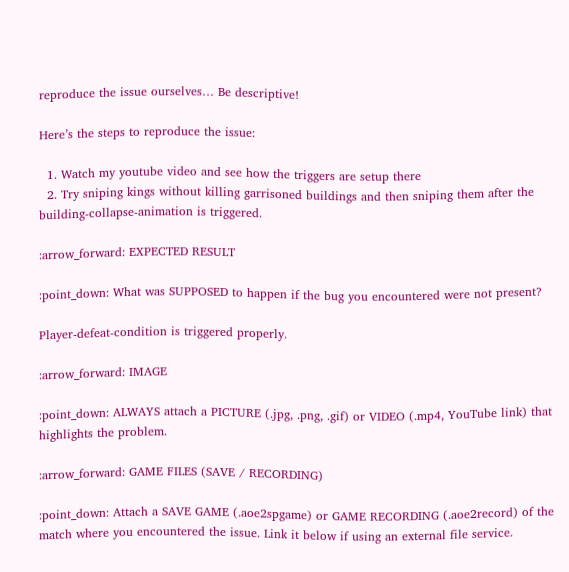reproduce the issue ourselves… Be descriptive!

Here’s the steps to reproduce the issue:

  1. Watch my youtube video and see how the triggers are setup there
  2. Try sniping kings without killing garrisoned buildings and then sniping them after the building-collapse-animation is triggered.

:arrow_forward: EXPECTED RESULT

:point_down: What was SUPPOSED to happen if the bug you encountered were not present?

Player-defeat-condition is triggered properly.

:arrow_forward: IMAGE

:point_down: ALWAYS attach a PICTURE (.jpg, .png, .gif) or VIDEO (.mp4, YouTube link) that highlights the problem.

:arrow_forward: GAME FILES (SAVE / RECORDING)

:point_down: Attach a SAVE GAME (.aoe2spgame) or GAME RECORDING (.aoe2record) of the match where you encountered the issue. Link it below if using an external file service.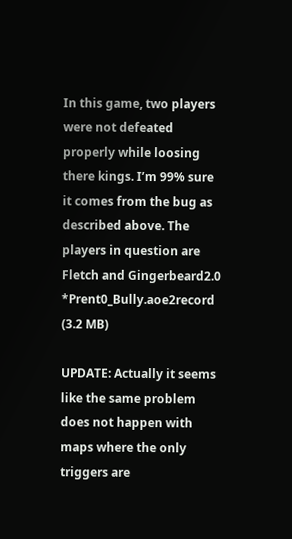In this game, two players were not defeated properly while loosing there kings. I’m 99% sure it comes from the bug as described above. The players in question are Fletch and Gingerbeard2.0
*Prent0_Bully.aoe2record (3.2 MB)

UPDATE: Actually it seems like the same problem does not happen with maps where the only triggers are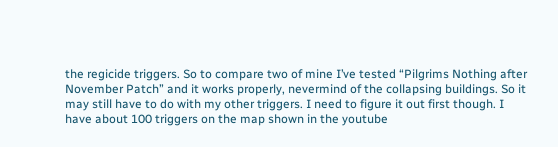the regicide triggers. So to compare two of mine I’ve tested “Pilgrims Nothing after November Patch” and it works properly, nevermind of the collapsing buildings. So it may still have to do with my other triggers. I need to figure it out first though. I have about 100 triggers on the map shown in the youtube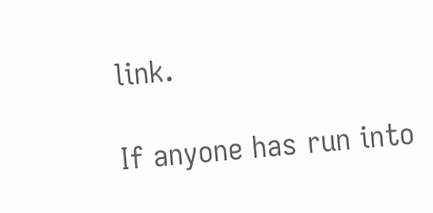link.

If anyone has run into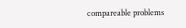compareable problems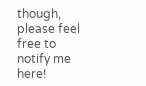though, please feel free to notify me here!